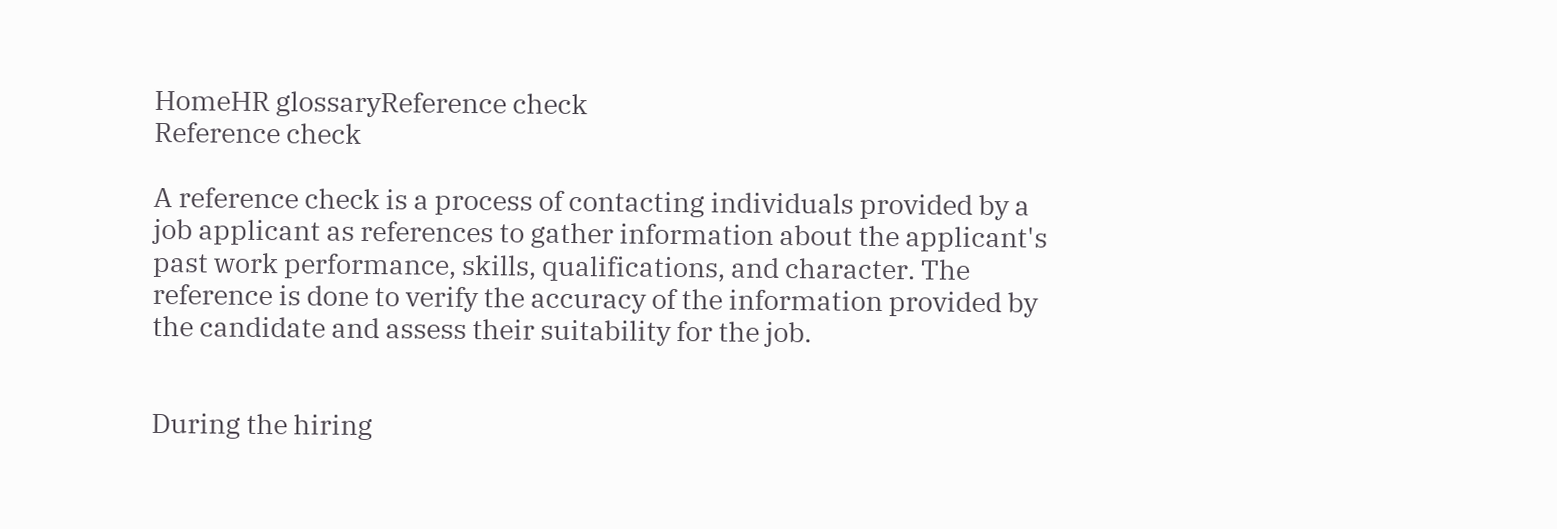HomeHR glossaryReference check
Reference check

A reference check is a process of contacting individuals provided by a job applicant as references to gather information about the applicant's past work performance, skills, qualifications, and character. The reference is done to verify the accuracy of the information provided by the candidate and assess their suitability for the job.


During the hiring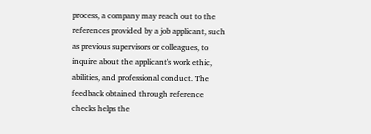process, a company may reach out to the references provided by a job applicant, such as previous supervisors or colleagues, to inquire about the applicant's work ethic, abilities, and professional conduct. The feedback obtained through reference checks helps the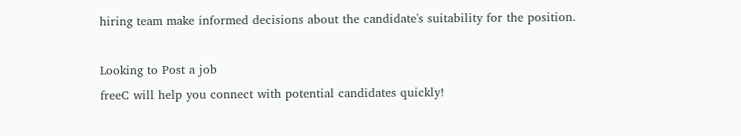hiring team make informed decisions about the candidate's suitability for the position.

Looking to Post a job
freeC will help you connect with potential candidates quickly!